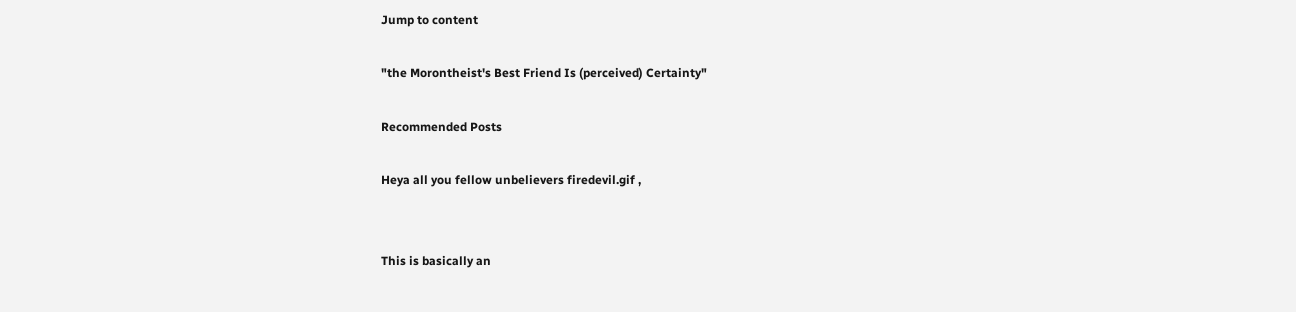Jump to content

"the Morontheist's Best Friend Is (perceived) Certainty"

Recommended Posts

Heya all you fellow unbelievers firedevil.gif ,


This is basically an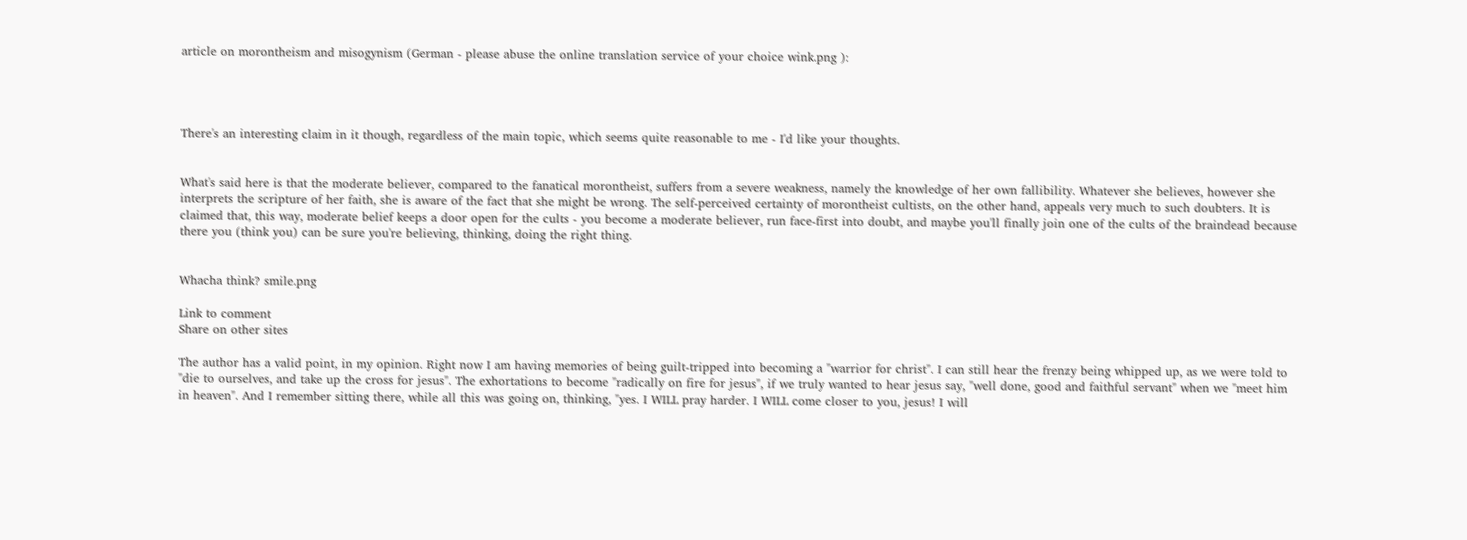article on morontheism and misogynism (German - please abuse the online translation service of your choice wink.png ):




There's an interesting claim in it though, regardless of the main topic, which seems quite reasonable to me - I'd like your thoughts.


What's said here is that the moderate believer, compared to the fanatical morontheist, suffers from a severe weakness, namely the knowledge of her own fallibility. Whatever she believes, however she interprets the scripture of her faith, she is aware of the fact that she might be wrong. The self-perceived certainty of morontheist cultists, on the other hand, appeals very much to such doubters. It is claimed that, this way, moderate belief keeps a door open for the cults - you become a moderate believer, run face-first into doubt, and maybe you'll finally join one of the cults of the braindead because there you (think you) can be sure you're believing, thinking, doing the right thing.


Whacha think? smile.png

Link to comment
Share on other sites

The author has a valid point, in my opinion. Right now I am having memories of being guilt-tripped into becoming a "warrior for christ". I can still hear the frenzy being whipped up, as we were told to "die to ourselves, and take up the cross for jesus". The exhortations to become "radically on fire for jesus", if we truly wanted to hear jesus say, "well done, good and faithful servant" when we "meet him in heaven". And I remember sitting there, while all this was going on, thinking, "yes. I WILL pray harder. I WILL come closer to you, jesus! I will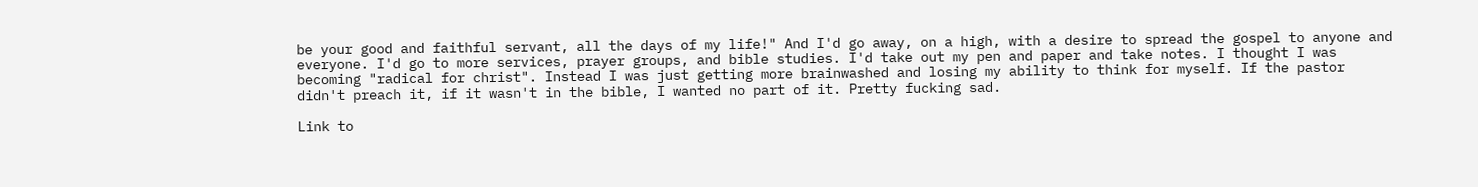be your good and faithful servant, all the days of my life!" And I'd go away, on a high, with a desire to spread the gospel to anyone and everyone. I'd go to more services, prayer groups, and bible studies. I'd take out my pen and paper and take notes. I thought I was becoming "radical for christ". Instead I was just getting more brainwashed and losing my ability to think for myself. If the pastor didn't preach it, if it wasn't in the bible, I wanted no part of it. Pretty fucking sad.

Link to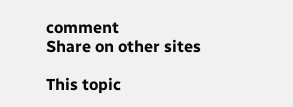comment
Share on other sites

This topic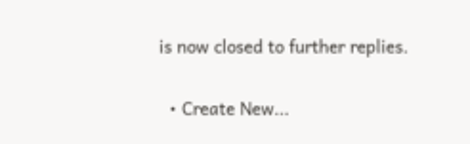is now closed to further replies.

  • Create New...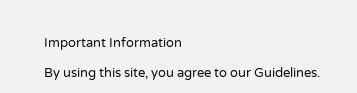Important Information

By using this site, you agree to our Guidelines.